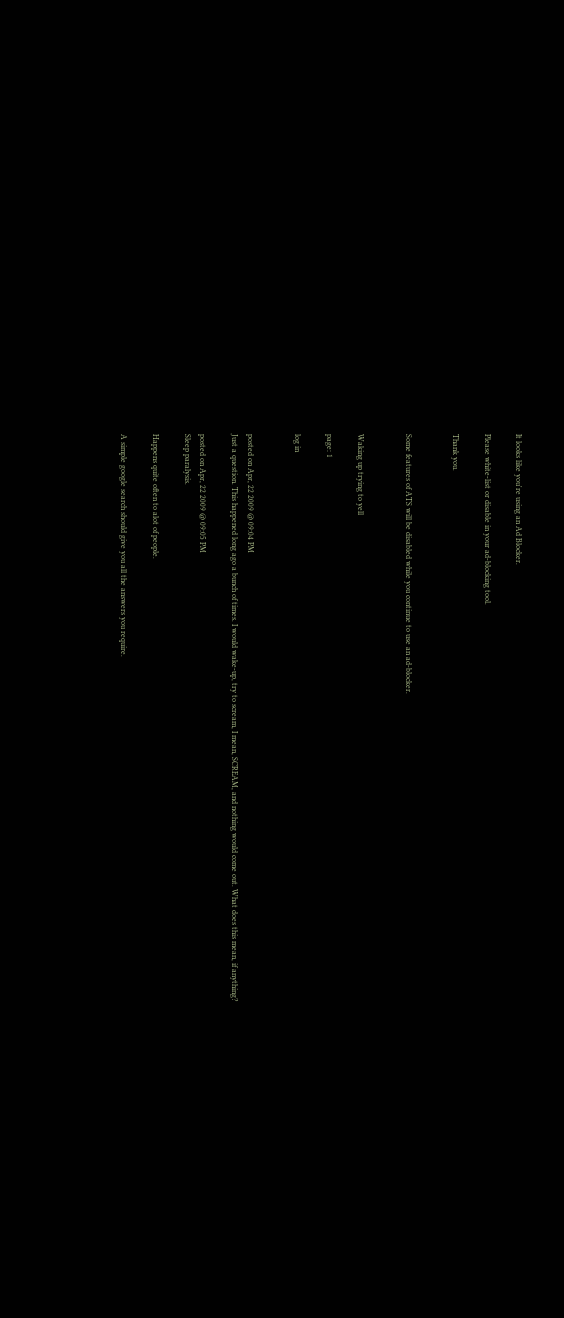It looks like you're using an Ad Blocker.

Please white-list or disable in your ad-blocking tool.

Thank you.


Some features of ATS will be disabled while you continue to use an ad-blocker.


Waking up trying to yell

page: 1

log in


posted on Apr, 22 2009 @ 09:04 PM
Just a question. This happened long ago a bunch of times. I would wake-up, try to scream, I mean, SCREAM, and nothing would come out. What does this mean, if anything?

posted on Apr, 22 2009 @ 09:05 PM
Sleep paralysis.

Happens quite often to alot of people.

A simple google search should give you all the answers you require.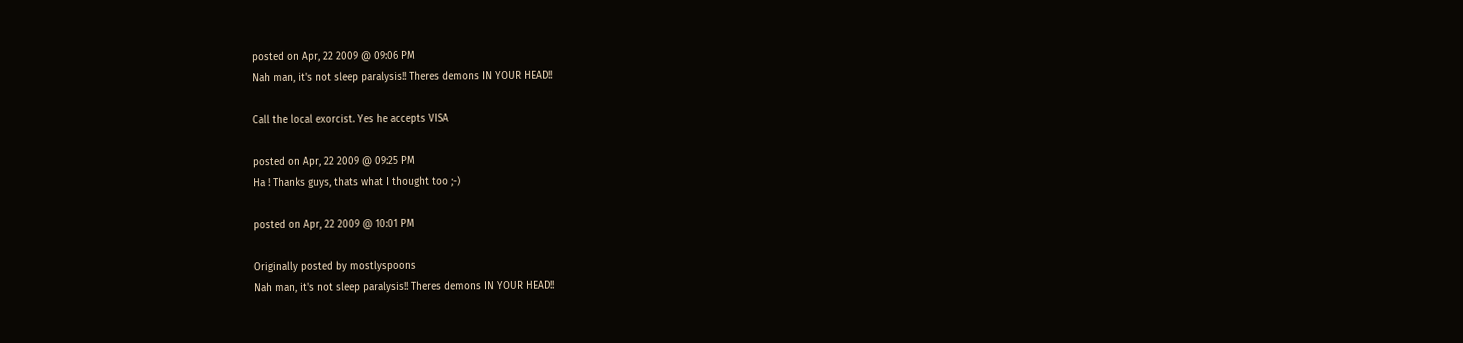posted on Apr, 22 2009 @ 09:06 PM
Nah man, it's not sleep paralysis!! Theres demons IN YOUR HEAD!!

Call the local exorcist. Yes he accepts VISA

posted on Apr, 22 2009 @ 09:25 PM
Ha ! Thanks guys, thats what I thought too ;-)

posted on Apr, 22 2009 @ 10:01 PM

Originally posted by mostlyspoons
Nah man, it's not sleep paralysis!! Theres demons IN YOUR HEAD!!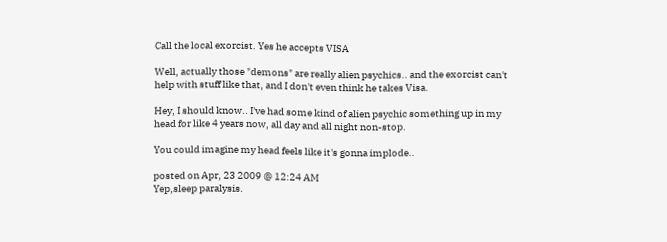Call the local exorcist. Yes he accepts VISA

Well, actually those "demons" are really alien psychics.. and the exorcist can't help with stuff like that, and I don't even think he takes Visa.

Hey, I should know.. I've had some kind of alien psychic something up in my head for like 4 years now, all day and all night non-stop.

You could imagine my head feels like it's gonna implode..

posted on Apr, 23 2009 @ 12:24 AM
Yep,sleep paralysis.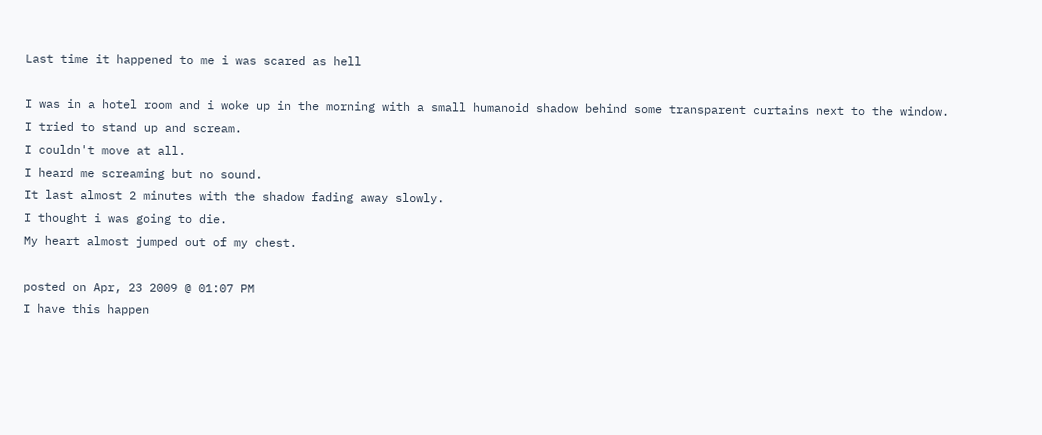Last time it happened to me i was scared as hell

I was in a hotel room and i woke up in the morning with a small humanoid shadow behind some transparent curtains next to the window.
I tried to stand up and scream.
I couldn't move at all.
I heard me screaming but no sound.
It last almost 2 minutes with the shadow fading away slowly.
I thought i was going to die.
My heart almost jumped out of my chest.

posted on Apr, 23 2009 @ 01:07 PM
I have this happen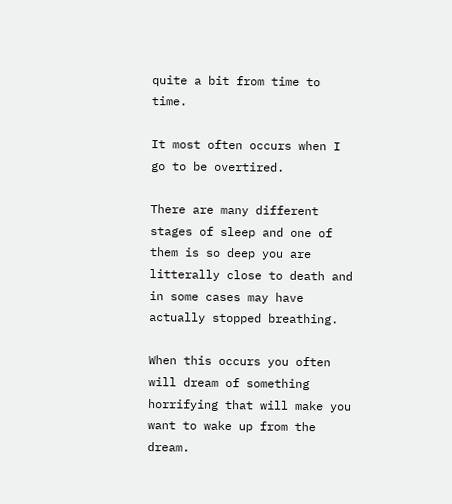quite a bit from time to time.

It most often occurs when I go to be overtired.

There are many different stages of sleep and one of them is so deep you are litterally close to death and in some cases may have actually stopped breathing.

When this occurs you often will dream of something horrifying that will make you want to wake up from the dream.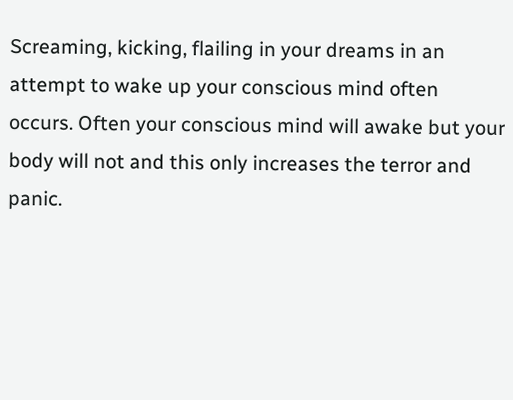Screaming, kicking, flailing in your dreams in an attempt to wake up your conscious mind often occurs. Often your conscious mind will awake but your body will not and this only increases the terror and panic.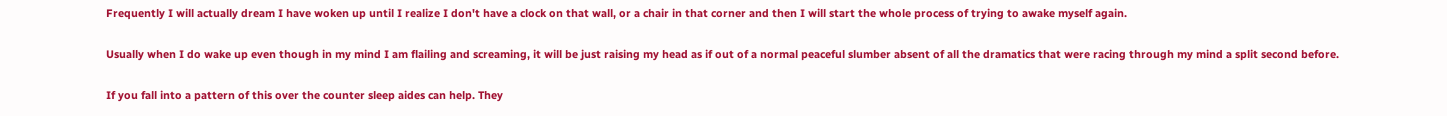Frequently I will actually dream I have woken up until I realize I don't have a clock on that wall, or a chair in that corner and then I will start the whole process of trying to awake myself again.

Usually when I do wake up even though in my mind I am flailing and screaming, it will be just raising my head as if out of a normal peaceful slumber absent of all the dramatics that were racing through my mind a split second before.

If you fall into a pattern of this over the counter sleep aides can help. They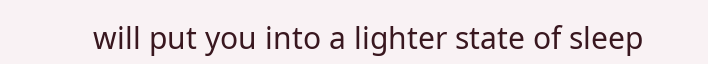will put you into a lighter state of sleep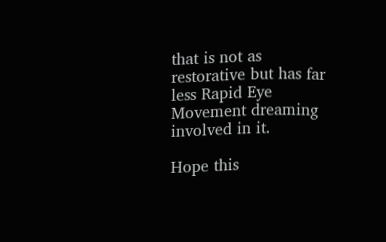that is not as restorative but has far less Rapid Eye Movement dreaming involved in it.

Hope this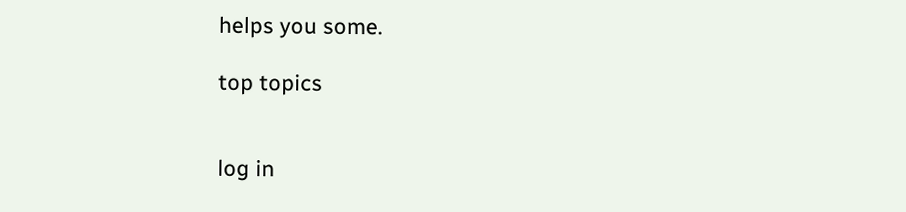helps you some.

top topics


log in